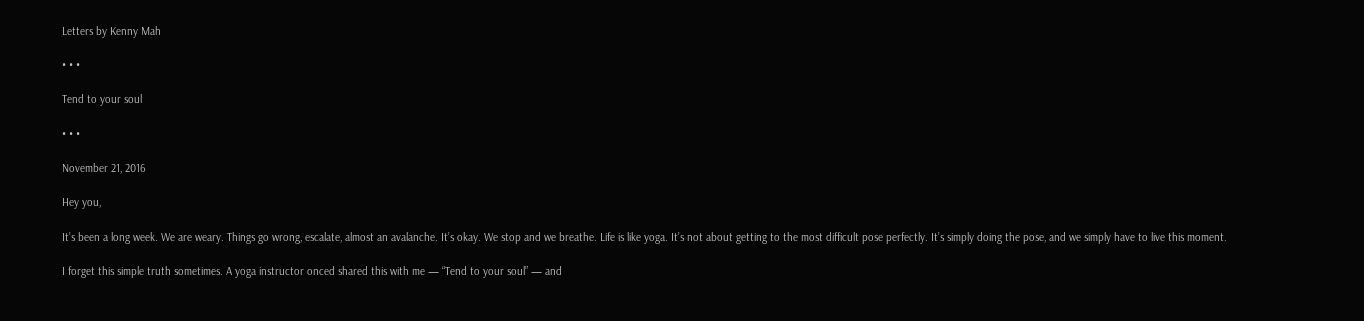Letters by Kenny Mah

• • •

Tend to your soul

• • •

November 21, 2016

Hey you,

It’s been a long week. We are weary. Things go wrong, escalate, almost an avalanche. It’s okay. We stop and we breathe. Life is like yoga. It’s not about getting to the most difficult pose perfectly. It’s simply doing the pose, and we simply have to live this moment.

I forget this simple truth sometimes. A yoga instructor onced shared this with me — “Tend to your soul” — and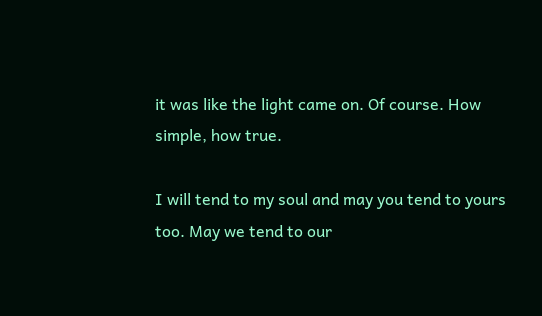it was like the light came on. Of course. How simple, how true.

I will tend to my soul and may you tend to yours too. May we tend to our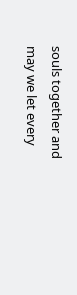souls together and may we let every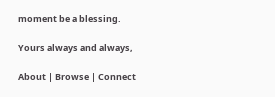moment be a blessing.

Yours always and always,

About | Browse | Connect